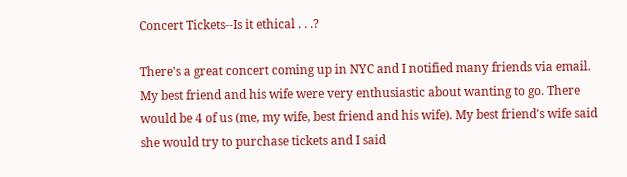Concert Tickets--Is it ethical . . .?

There's a great concert coming up in NYC and I notified many friends via email. My best friend and his wife were very enthusiastic about wanting to go. There would be 4 of us (me, my wife, best friend and his wife). My best friend's wife said she would try to purchase tickets and I said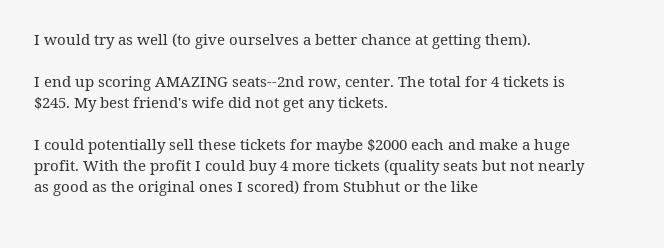I would try as well (to give ourselves a better chance at getting them).

I end up scoring AMAZING seats--2nd row, center. The total for 4 tickets is $245. My best friend's wife did not get any tickets.

I could potentially sell these tickets for maybe $2000 each and make a huge profit. With the profit I could buy 4 more tickets (quality seats but not nearly as good as the original ones I scored) from Stubhut or the like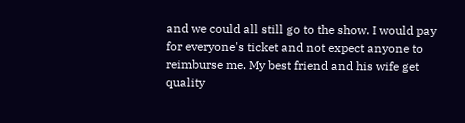and we could all still go to the show. I would pay for everyone's ticket and not expect anyone to reimburse me. My best friend and his wife get quality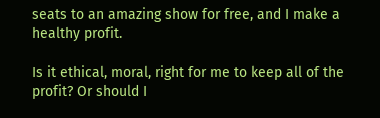seats to an amazing show for free, and I make a healthy profit.

Is it ethical, moral, right for me to keep all of the profit? Or should I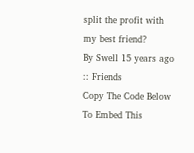split the profit with my best friend?
By Swell 15 years ago :: Friends
Copy The Code Below To Embed This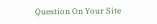Question On Your Site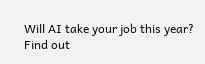Will AI take your job this year?
Find out